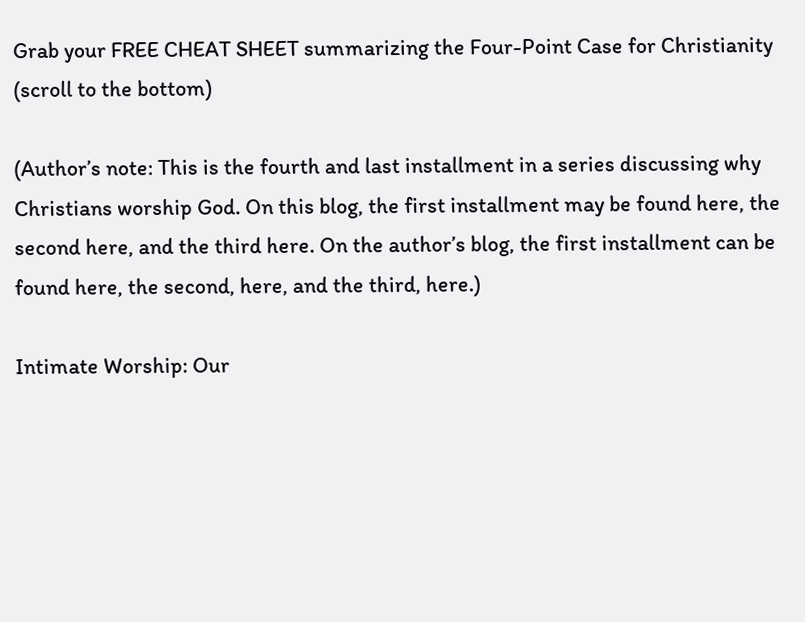Grab your FREE CHEAT SHEET summarizing the Four-Point Case for Christianity (scroll to the bottom)

(Author’s note: This is the fourth and last installment in a series discussing why Christians worship God. On this blog, the first installment may be found here, the second here, and the third here. On the author’s blog, the first installment can be found here, the second, here, and the third, here.)

Intimate Worship: Our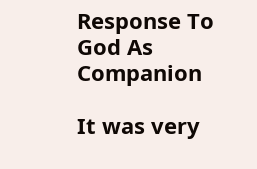Response To God As Companion

It was very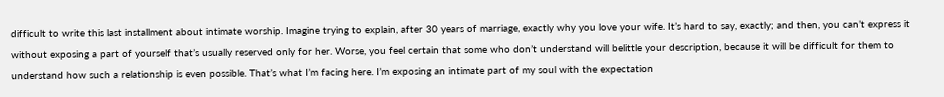difficult to write this last installment about intimate worship. Imagine trying to explain, after 30 years of marriage, exactly why you love your wife. It’s hard to say, exactly; and then, you can’t express it without exposing a part of yourself that’s usually reserved only for her. Worse, you feel certain that some who don’t understand will belittle your description, because it will be difficult for them to understand how such a relationship is even possible. That’s what I’m facing here. I’m exposing an intimate part of my soul with the expectation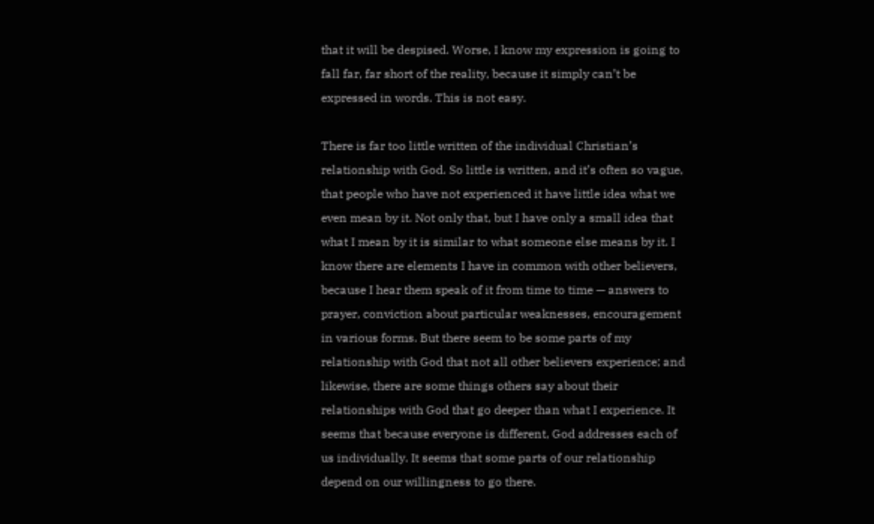that it will be despised. Worse, I know my expression is going to fall far, far short of the reality, because it simply can’t be expressed in words. This is not easy.

There is far too little written of the individual Christian’s relationship with God. So little is written, and it’s often so vague, that people who have not experienced it have little idea what we even mean by it. Not only that, but I have only a small idea that what I mean by it is similar to what someone else means by it. I know there are elements I have in common with other believers, because I hear them speak of it from time to time — answers to prayer, conviction about particular weaknesses, encouragement in various forms. But there seem to be some parts of my relationship with God that not all other believers experience; and likewise, there are some things others say about their relationships with God that go deeper than what I experience. It seems that because everyone is different, God addresses each of us individually. It seems that some parts of our relationship depend on our willingness to go there.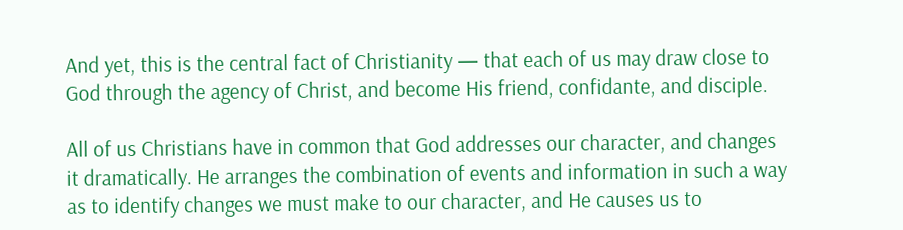And yet, this is the central fact of Christianity — that each of us may draw close to God through the agency of Christ, and become His friend, confidante, and disciple.

All of us Christians have in common that God addresses our character, and changes it dramatically. He arranges the combination of events and information in such a way as to identify changes we must make to our character, and He causes us to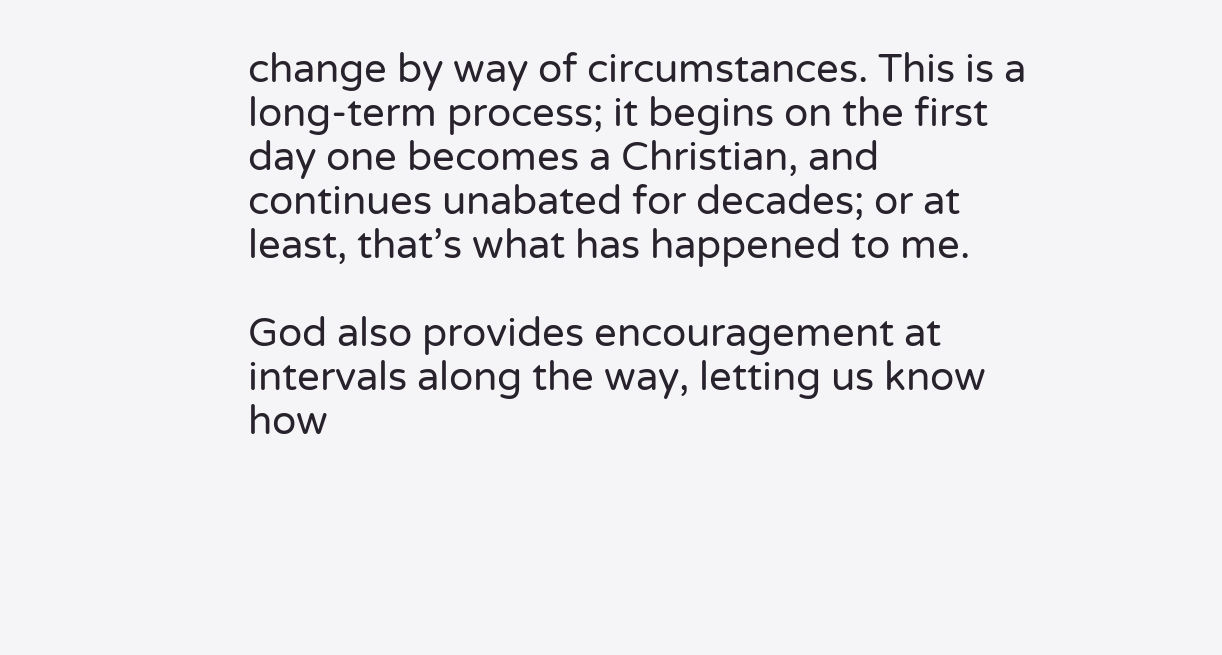change by way of circumstances. This is a long-term process; it begins on the first day one becomes a Christian, and continues unabated for decades; or at least, that’s what has happened to me.

God also provides encouragement at intervals along the way, letting us know how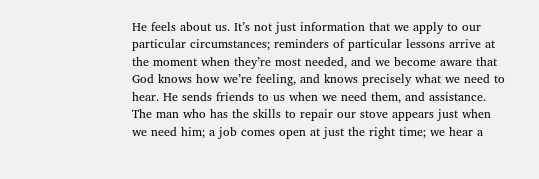He feels about us. It’s not just information that we apply to our particular circumstances; reminders of particular lessons arrive at the moment when they’re most needed, and we become aware that God knows how we’re feeling, and knows precisely what we need to hear. He sends friends to us when we need them, and assistance. The man who has the skills to repair our stove appears just when we need him; a job comes open at just the right time; we hear a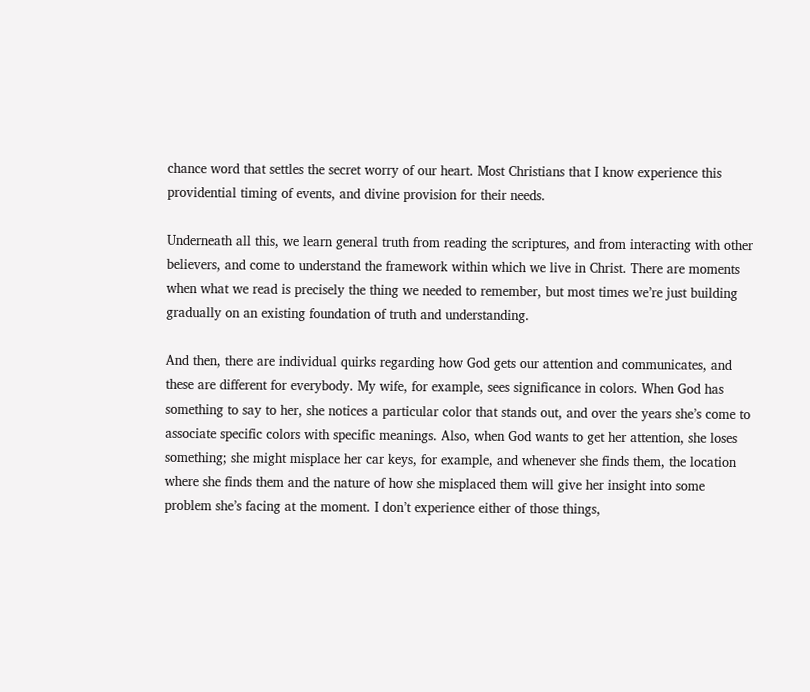chance word that settles the secret worry of our heart. Most Christians that I know experience this providential timing of events, and divine provision for their needs.

Underneath all this, we learn general truth from reading the scriptures, and from interacting with other believers, and come to understand the framework within which we live in Christ. There are moments when what we read is precisely the thing we needed to remember, but most times we’re just building gradually on an existing foundation of truth and understanding.

And then, there are individual quirks regarding how God gets our attention and communicates, and these are different for everybody. My wife, for example, sees significance in colors. When God has something to say to her, she notices a particular color that stands out, and over the years she’s come to associate specific colors with specific meanings. Also, when God wants to get her attention, she loses something; she might misplace her car keys, for example, and whenever she finds them, the location where she finds them and the nature of how she misplaced them will give her insight into some problem she’s facing at the moment. I don’t experience either of those things,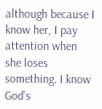although because I know her, I pay attention when she loses something. I know God’s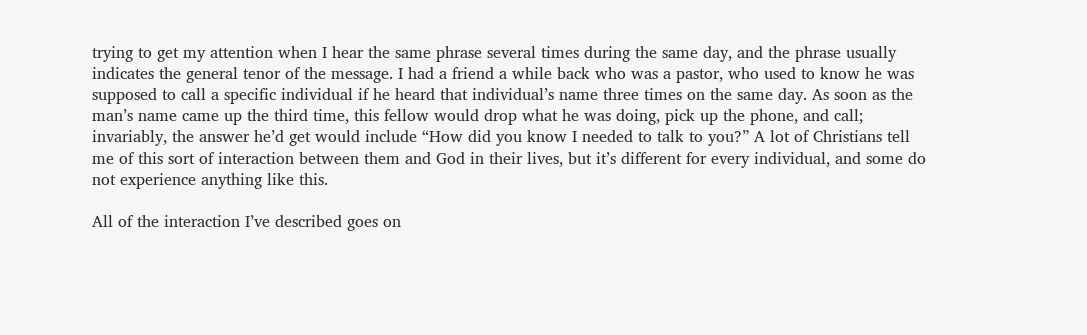trying to get my attention when I hear the same phrase several times during the same day, and the phrase usually indicates the general tenor of the message. I had a friend a while back who was a pastor, who used to know he was supposed to call a specific individual if he heard that individual’s name three times on the same day. As soon as the man’s name came up the third time, this fellow would drop what he was doing, pick up the phone, and call; invariably, the answer he’d get would include “How did you know I needed to talk to you?” A lot of Christians tell me of this sort of interaction between them and God in their lives, but it’s different for every individual, and some do not experience anything like this.

All of the interaction I’ve described goes on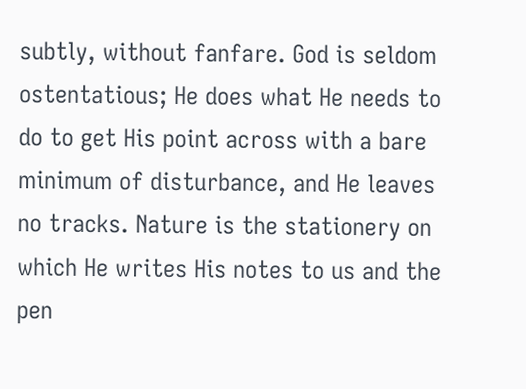subtly, without fanfare. God is seldom ostentatious; He does what He needs to do to get His point across with a bare minimum of disturbance, and He leaves no tracks. Nature is the stationery on which He writes His notes to us and the pen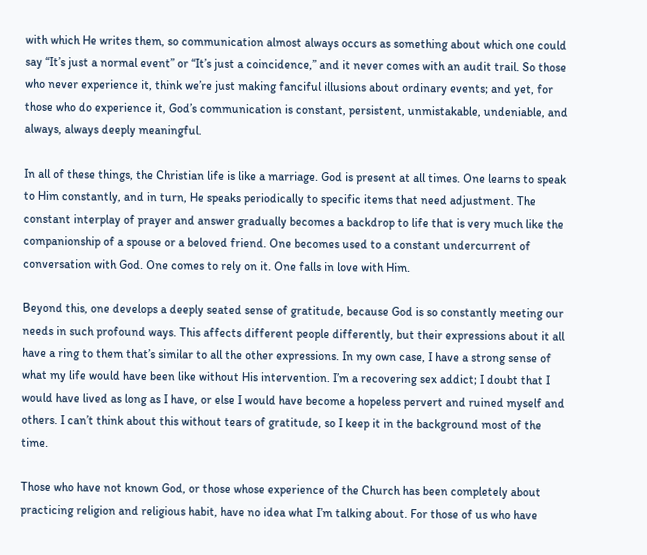with which He writes them, so communication almost always occurs as something about which one could say “It’s just a normal event” or “It’s just a coincidence,” and it never comes with an audit trail. So those who never experience it, think we’re just making fanciful illusions about ordinary events; and yet, for those who do experience it, God’s communication is constant, persistent, unmistakable, undeniable, and always, always deeply meaningful.

In all of these things, the Christian life is like a marriage. God is present at all times. One learns to speak to Him constantly, and in turn, He speaks periodically to specific items that need adjustment. The constant interplay of prayer and answer gradually becomes a backdrop to life that is very much like the companionship of a spouse or a beloved friend. One becomes used to a constant undercurrent of conversation with God. One comes to rely on it. One falls in love with Him.

Beyond this, one develops a deeply seated sense of gratitude, because God is so constantly meeting our needs in such profound ways. This affects different people differently, but their expressions about it all have a ring to them that’s similar to all the other expressions. In my own case, I have a strong sense of what my life would have been like without His intervention. I’m a recovering sex addict; I doubt that I would have lived as long as I have, or else I would have become a hopeless pervert and ruined myself and others. I can’t think about this without tears of gratitude, so I keep it in the background most of the time.

Those who have not known God, or those whose experience of the Church has been completely about practicing religion and religious habit, have no idea what I’m talking about. For those of us who have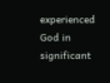experienced God in significant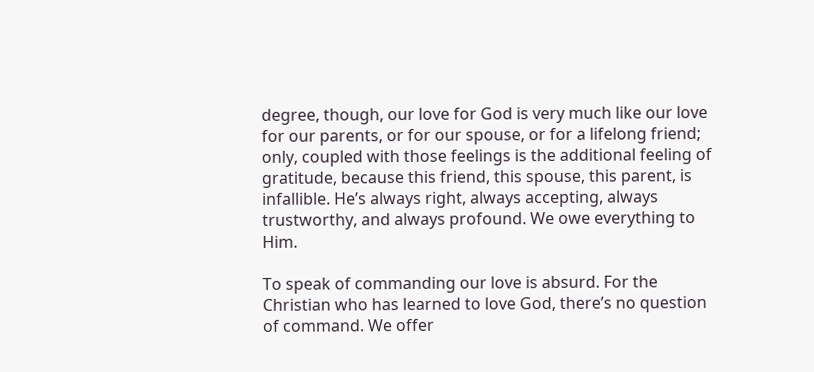degree, though, our love for God is very much like our love for our parents, or for our spouse, or for a lifelong friend; only, coupled with those feelings is the additional feeling of gratitude, because this friend, this spouse, this parent, is infallible. He’s always right, always accepting, always trustworthy, and always profound. We owe everything to Him.

To speak of commanding our love is absurd. For the Christian who has learned to love God, there’s no question of command. We offer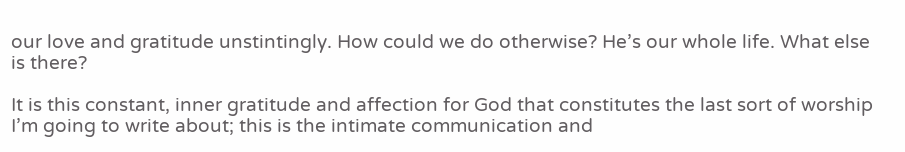our love and gratitude unstintingly. How could we do otherwise? He’s our whole life. What else is there?

It is this constant, inner gratitude and affection for God that constitutes the last sort of worship I’m going to write about; this is the intimate communication and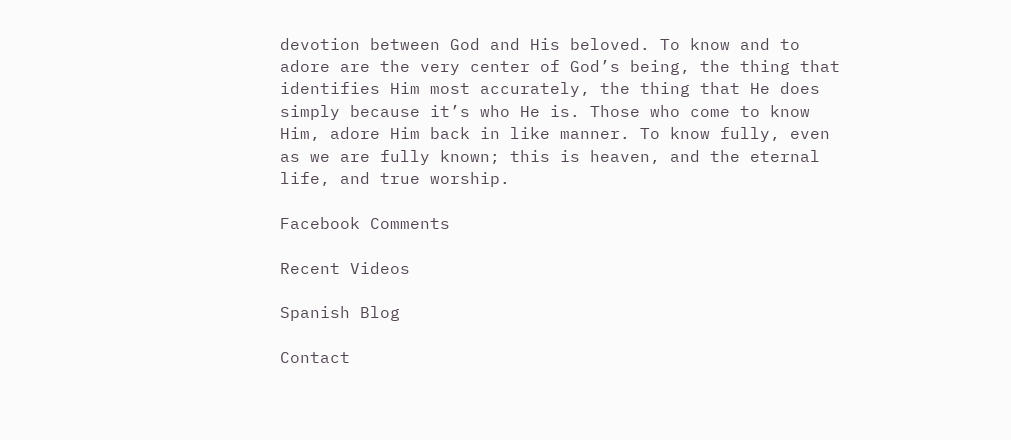devotion between God and His beloved. To know and to adore are the very center of God’s being, the thing that identifies Him most accurately, the thing that He does simply because it’s who He is. Those who come to know Him, adore Him back in like manner. To know fully, even as we are fully known; this is heaven, and the eternal life, and true worship.

Facebook Comments

Recent Videos

Spanish Blog

Contact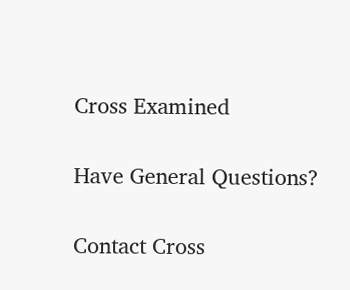Cross Examined

Have General Questions?

Contact Cross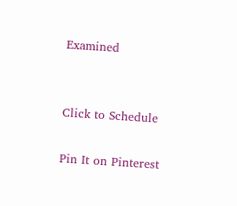Examined


Click to Schedule

Pin It on Pinterest